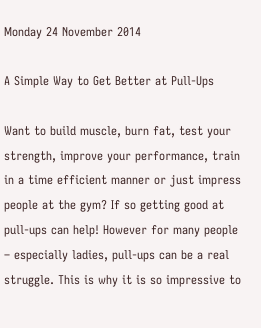Monday 24 November 2014

A Simple Way to Get Better at Pull-Ups

Want to build muscle, burn fat, test your strength, improve your performance, train in a time efficient manner or just impress people at the gym? If so getting good at pull-ups can help! However for many people – especially ladies, pull-ups can be a real struggle. This is why it is so impressive to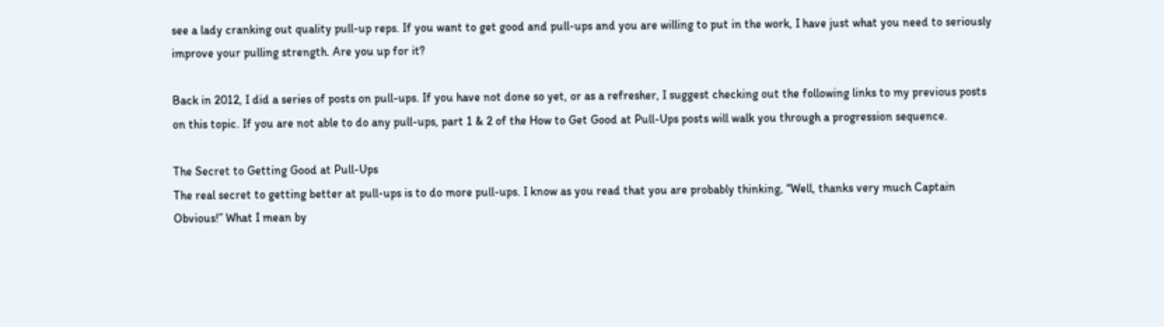see a lady cranking out quality pull-up reps. If you want to get good and pull-ups and you are willing to put in the work, I have just what you need to seriously improve your pulling strength. Are you up for it?

Back in 2012, I did a series of posts on pull-ups. If you have not done so yet, or as a refresher, I suggest checking out the following links to my previous posts on this topic. If you are not able to do any pull-ups, part 1 & 2 of the How to Get Good at Pull-Ups posts will walk you through a progression sequence.

The Secret to Getting Good at Pull-Ups
The real secret to getting better at pull-ups is to do more pull-ups. I know as you read that you are probably thinking, “Well, thanks very much Captain Obvious!” What I mean by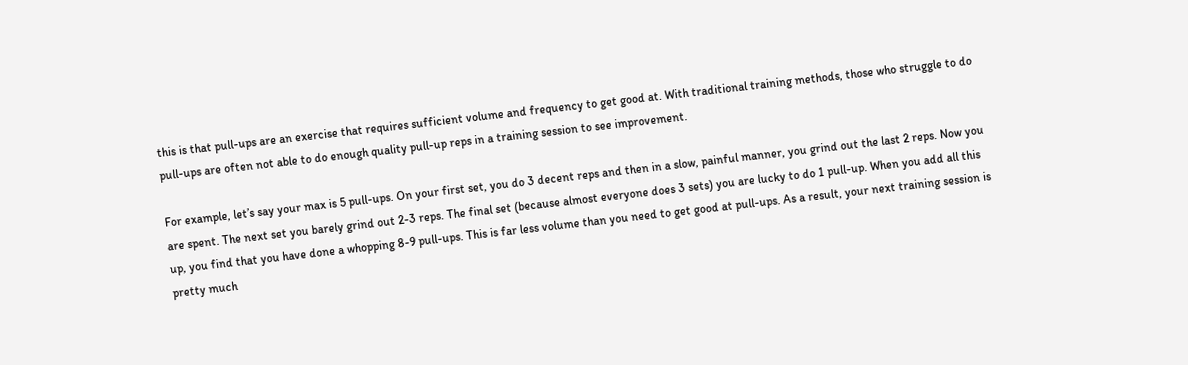this is that pull-ups are an exercise that requires sufficient volume and frequency to get good at. With traditional training methods, those who struggle to do pull-ups are often not able to do enough quality pull-up reps in a training session to see improvement.

For example, let’s say your max is 5 pull-ups. On your first set, you do 3 decent reps and then in a slow, painful manner, you grind out the last 2 reps. Now you are spent. The next set you barely grind out 2-3 reps. The final set (because almost everyone does 3 sets) you are lucky to do 1 pull-up. When you add all this up, you find that you have done a whopping 8-9 pull-ups. This is far less volume than you need to get good at pull-ups. As a result, your next training session is pretty much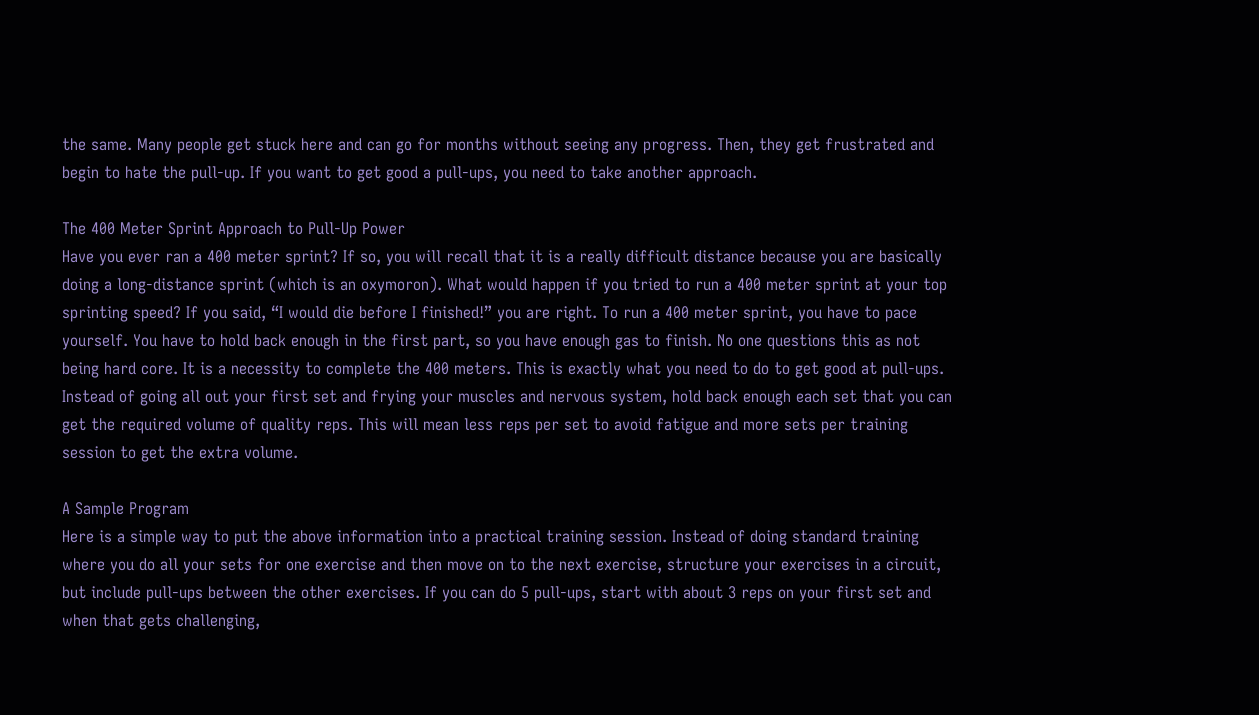the same. Many people get stuck here and can go for months without seeing any progress. Then, they get frustrated and begin to hate the pull-up. If you want to get good a pull-ups, you need to take another approach.

The 400 Meter Sprint Approach to Pull-Up Power
Have you ever ran a 400 meter sprint? If so, you will recall that it is a really difficult distance because you are basically doing a long-distance sprint (which is an oxymoron). What would happen if you tried to run a 400 meter sprint at your top sprinting speed? If you said, “I would die before I finished!” you are right. To run a 400 meter sprint, you have to pace yourself. You have to hold back enough in the first part, so you have enough gas to finish. No one questions this as not being hard core. It is a necessity to complete the 400 meters. This is exactly what you need to do to get good at pull-ups. Instead of going all out your first set and frying your muscles and nervous system, hold back enough each set that you can get the required volume of quality reps. This will mean less reps per set to avoid fatigue and more sets per training session to get the extra volume.

A Sample Program
Here is a simple way to put the above information into a practical training session. Instead of doing standard training where you do all your sets for one exercise and then move on to the next exercise, structure your exercises in a circuit, but include pull-ups between the other exercises. If you can do 5 pull-ups, start with about 3 reps on your first set and when that gets challenging,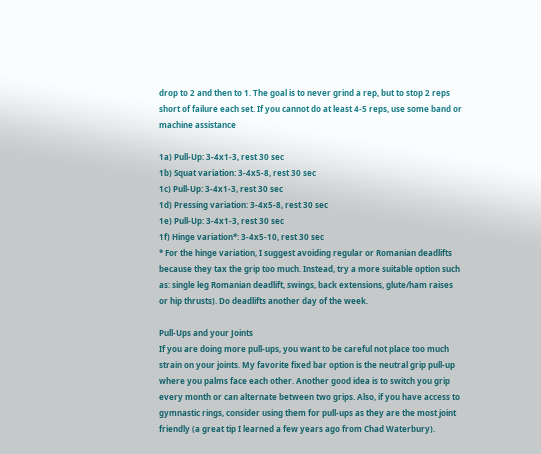drop to 2 and then to 1. The goal is to never grind a rep, but to stop 2 reps short of failure each set. If you cannot do at least 4-5 reps, use some band or machine assistance

1a) Pull-Up: 3-4x1-3, rest 30 sec
1b) Squat variation: 3-4x5-8, rest 30 sec
1c) Pull-Up: 3-4x1-3, rest 30 sec
1d) Pressing variation: 3-4x5-8, rest 30 sec
1e) Pull-Up: 3-4x1-3, rest 30 sec
1f) Hinge variation*: 3-4x5-10, rest 30 sec
* For the hinge variation, I suggest avoiding regular or Romanian deadlifts because they tax the grip too much. Instead, try a more suitable option such as: single leg Romanian deadlift, swings, back extensions, glute/ham raises or hip thrusts). Do deadlifts another day of the week.

Pull-Ups and your Joints
If you are doing more pull-ups, you want to be careful not place too much strain on your joints. My favorite fixed bar option is the neutral grip pull-up where you palms face each other. Another good idea is to switch you grip every month or can alternate between two grips. Also, if you have access to gymnastic rings, consider using them for pull-ups as they are the most joint friendly (a great tip I learned a few years ago from Chad Waterbury).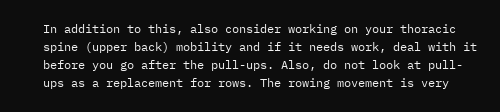In addition to this, also consider working on your thoracic spine (upper back) mobility and if it needs work, deal with it before you go after the pull-ups. Also, do not look at pull-ups as a replacement for rows. The rowing movement is very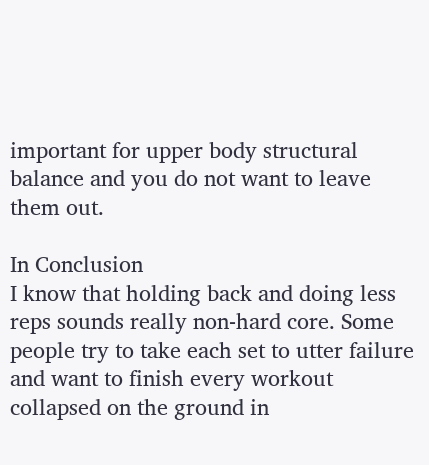important for upper body structural balance and you do not want to leave them out.

In Conclusion
I know that holding back and doing less reps sounds really non-hard core. Some people try to take each set to utter failure and want to finish every workout collapsed on the ground in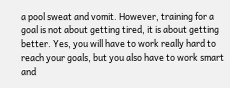a pool sweat and vomit. However, training for a goal is not about getting tired, it is about getting better. Yes, you will have to work really hard to reach your goals, but you also have to work smart and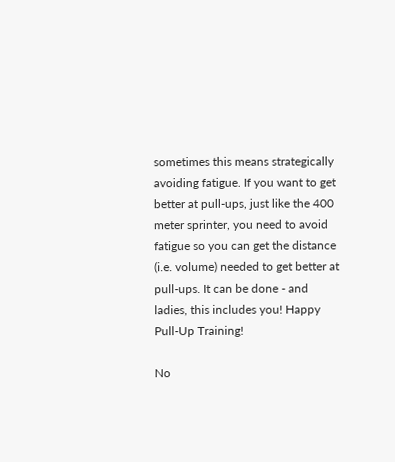sometimes this means strategically avoiding fatigue. If you want to get better at pull-ups, just like the 400 meter sprinter, you need to avoid fatigue so you can get the distance (i.e. volume) needed to get better at pull-ups. It can be done - and ladies, this includes you! Happy Pull-Up Training!

No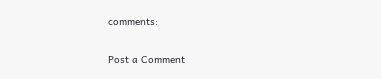comments:

Post a Comment